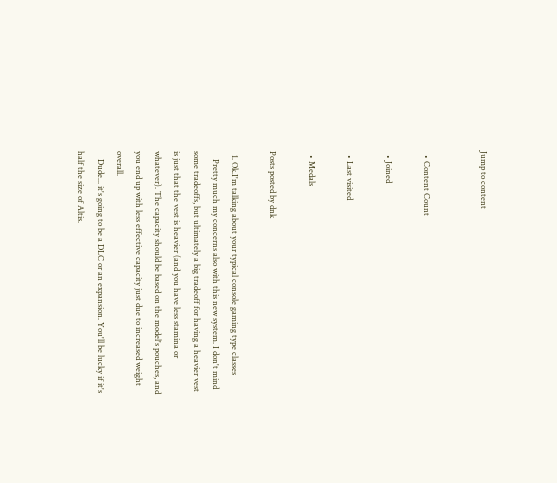Jump to content


  • Content Count

  • Joined

  • Last visited

  • Medals

Posts posted by dnk

  1. Ok.I'm talking about your typical console gaming type classes
    Pretty much my concerns also with this new system. I don't mind some tradeoffs, but ultimately a big tradeoff for having a heavier vest is just that the vest is heavier (and you have less stamina or whatever). The capacity should be based on the model's pouches, and you end up with less effective capacity just due to increased weight overall.
    Dude... it's going to be a DLC or an expansion. You'll be lucky if it's half the size of Altis.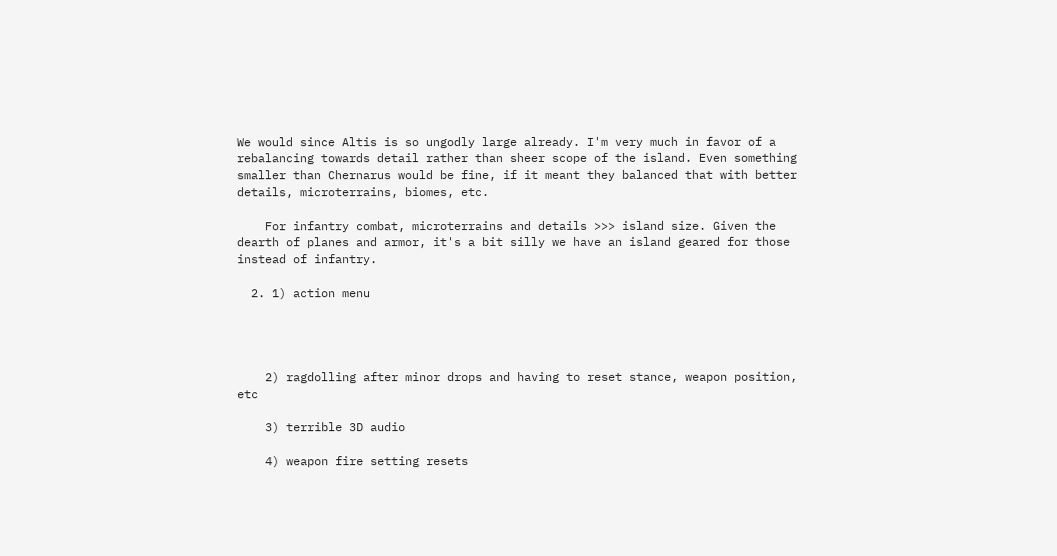We would since Altis is so ungodly large already. I'm very much in favor of a rebalancing towards detail rather than sheer scope of the island. Even something smaller than Chernarus would be fine, if it meant they balanced that with better details, microterrains, biomes, etc.

    For infantry combat, microterrains and details >>> island size. Given the dearth of planes and armor, it's a bit silly we have an island geared for those instead of infantry.

  2. 1) action menu




    2) ragdolling after minor drops and having to reset stance, weapon position, etc

    3) terrible 3D audio

    4) weapon fire setting resets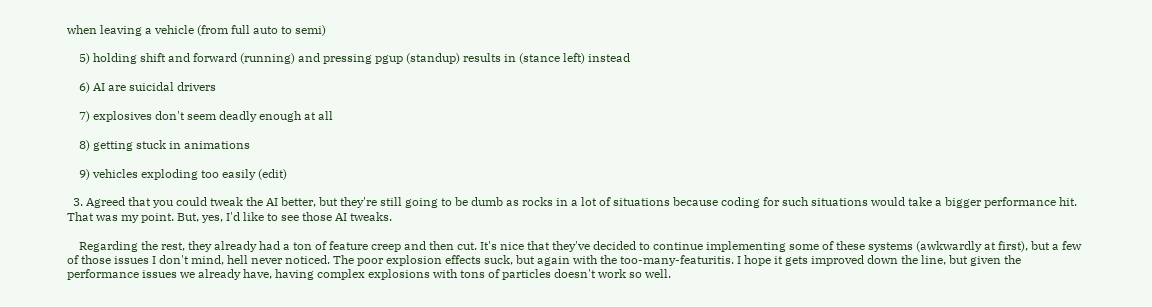when leaving a vehicle (from full auto to semi)

    5) holding shift and forward (running) and pressing pgup (standup) results in (stance left) instead

    6) AI are suicidal drivers

    7) explosives don't seem deadly enough at all

    8) getting stuck in animations

    9) vehicles exploding too easily (edit)

  3. Agreed that you could tweak the AI better, but they're still going to be dumb as rocks in a lot of situations because coding for such situations would take a bigger performance hit. That was my point. But, yes, I'd like to see those AI tweaks.

    Regarding the rest, they already had a ton of feature creep and then cut. It's nice that they've decided to continue implementing some of these systems (awkwardly at first), but a few of those issues I don't mind, hell never noticed. The poor explosion effects suck, but again with the too-many-featuritis. I hope it gets improved down the line, but given the performance issues we already have, having complex explosions with tons of particles doesn't work so well.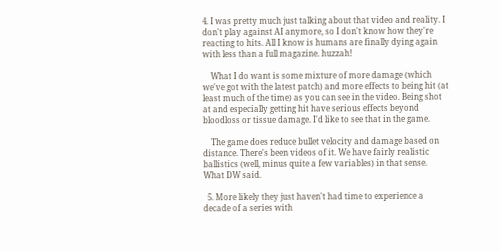4. I was pretty much just talking about that video and reality. I don't play against AI anymore, so I don't know how they're reacting to hits. All I know is humans are finally dying again with less than a full magazine. huzzah!

    What I do want is some mixture of more damage (which we've got with the latest patch) and more effects to being hit (at least much of the time) as you can see in the video. Being shot at and especially getting hit have serious effects beyond bloodloss or tissue damage. I'd like to see that in the game.

    The game does reduce bullet velocity and damage based on distance. There's been videos of it. We have fairly realistic ballistics (well, minus quite a few variables) in that sense. What DW said.

  5. More likely they just haven't had time to experience a decade of a series with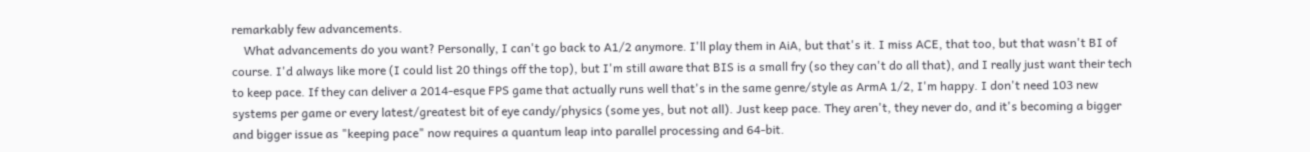remarkably few advancements.
    What advancements do you want? Personally, I can't go back to A1/2 anymore. I'll play them in AiA, but that's it. I miss ACE, that too, but that wasn't BI of course. I'd always like more (I could list 20 things off the top), but I'm still aware that BIS is a small fry (so they can't do all that), and I really just want their tech to keep pace. If they can deliver a 2014-esque FPS game that actually runs well that's in the same genre/style as ArmA 1/2, I'm happy. I don't need 103 new systems per game or every latest/greatest bit of eye candy/physics (some yes, but not all). Just keep pace. They aren't, they never do, and it's becoming a bigger and bigger issue as "keeping pace" now requires a quantum leap into parallel processing and 64-bit.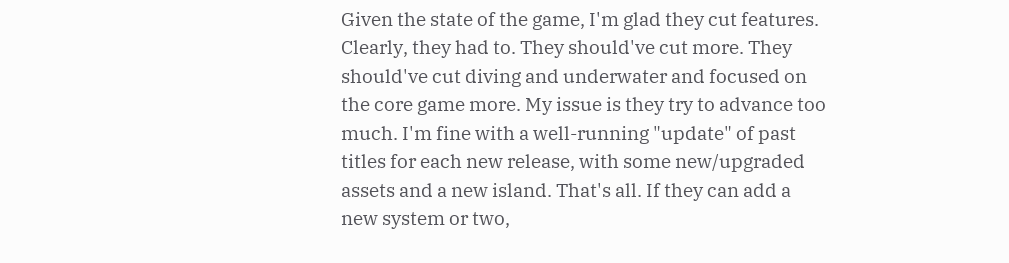Given the state of the game, I'm glad they cut features. Clearly, they had to. They should've cut more. They should've cut diving and underwater and focused on the core game more. My issue is they try to advance too much. I'm fine with a well-running "update" of past titles for each new release, with some new/upgraded assets and a new island. That's all. If they can add a new system or two,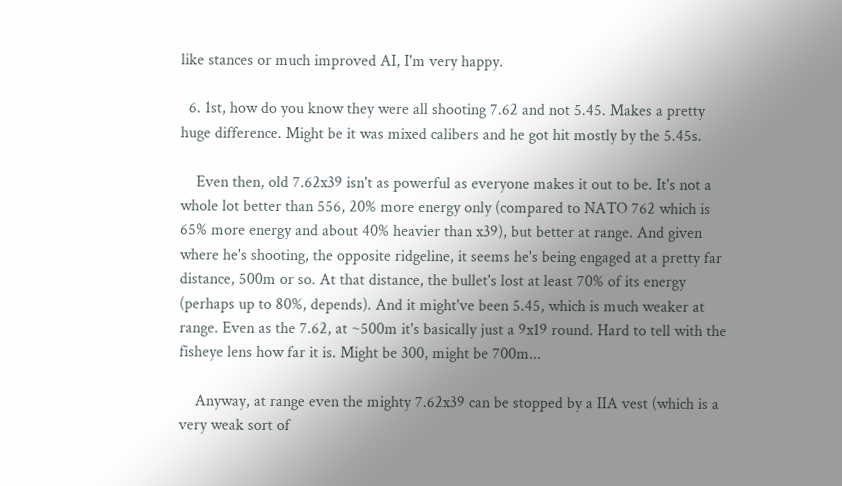like stances or much improved AI, I'm very happy.

  6. 1st, how do you know they were all shooting 7.62 and not 5.45. Makes a pretty huge difference. Might be it was mixed calibers and he got hit mostly by the 5.45s.

    Even then, old 7.62x39 isn't as powerful as everyone makes it out to be. It's not a whole lot better than 556, 20% more energy only (compared to NATO 762 which is 65% more energy and about 40% heavier than x39), but better at range. And given where he's shooting, the opposite ridgeline, it seems he's being engaged at a pretty far distance, 500m or so. At that distance, the bullet's lost at least 70% of its energy (perhaps up to 80%, depends). And it might've been 5.45, which is much weaker at range. Even as the 7.62, at ~500m it's basically just a 9x19 round. Hard to tell with the fisheye lens how far it is. Might be 300, might be 700m...

    Anyway, at range even the mighty 7.62x39 can be stopped by a IIA vest (which is a very weak sort of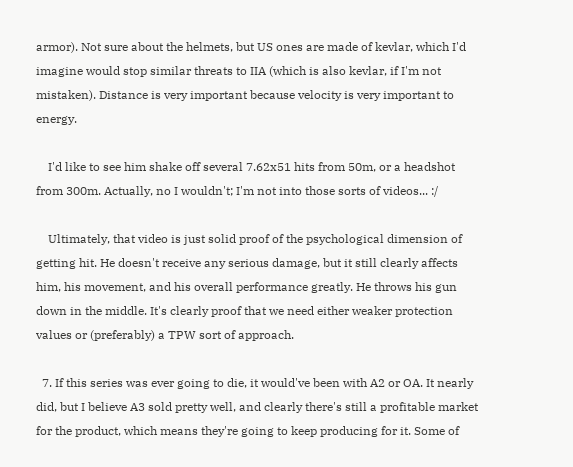armor). Not sure about the helmets, but US ones are made of kevlar, which I'd imagine would stop similar threats to IIA (which is also kevlar, if I'm not mistaken). Distance is very important because velocity is very important to energy.

    I'd like to see him shake off several 7.62x51 hits from 50m, or a headshot from 300m. Actually, no I wouldn't; I'm not into those sorts of videos... :/

    Ultimately, that video is just solid proof of the psychological dimension of getting hit. He doesn't receive any serious damage, but it still clearly affects him, his movement, and his overall performance greatly. He throws his gun down in the middle. It's clearly proof that we need either weaker protection values or (preferably) a TPW sort of approach.

  7. If this series was ever going to die, it would've been with A2 or OA. It nearly did, but I believe A3 sold pretty well, and clearly there's still a profitable market for the product, which means they're going to keep producing for it. Some of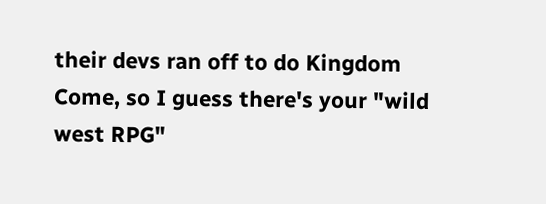their devs ran off to do Kingdom Come, so I guess there's your "wild west RPG"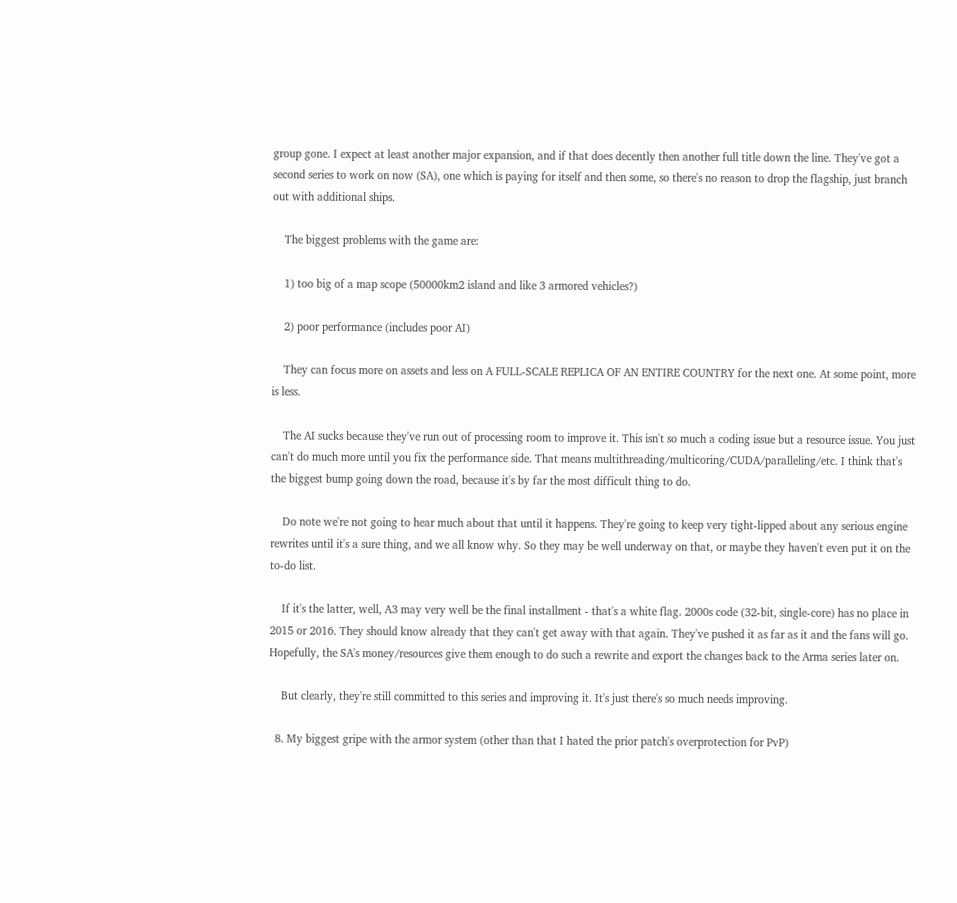group gone. I expect at least another major expansion, and if that does decently then another full title down the line. They've got a second series to work on now (SA), one which is paying for itself and then some, so there's no reason to drop the flagship, just branch out with additional ships.

    The biggest problems with the game are:

    1) too big of a map scope (50000km2 island and like 3 armored vehicles?)

    2) poor performance (includes poor AI)

    They can focus more on assets and less on A FULL-SCALE REPLICA OF AN ENTIRE COUNTRY for the next one. At some point, more is less.

    The AI sucks because they've run out of processing room to improve it. This isn't so much a coding issue but a resource issue. You just can't do much more until you fix the performance side. That means multithreading/multicoring/CUDA/paralleling/etc. I think that's the biggest bump going down the road, because it's by far the most difficult thing to do.

    Do note we're not going to hear much about that until it happens. They're going to keep very tight-lipped about any serious engine rewrites until it's a sure thing, and we all know why. So they may be well underway on that, or maybe they haven't even put it on the to-do list.

    If it's the latter, well, A3 may very well be the final installment - that's a white flag. 2000s code (32-bit, single-core) has no place in 2015 or 2016. They should know already that they can't get away with that again. They've pushed it as far as it and the fans will go. Hopefully, the SA's money/resources give them enough to do such a rewrite and export the changes back to the Arma series later on.

    But clearly, they're still committed to this series and improving it. It's just there's so much needs improving.

  8. My biggest gripe with the armor system (other than that I hated the prior patch's overprotection for PvP)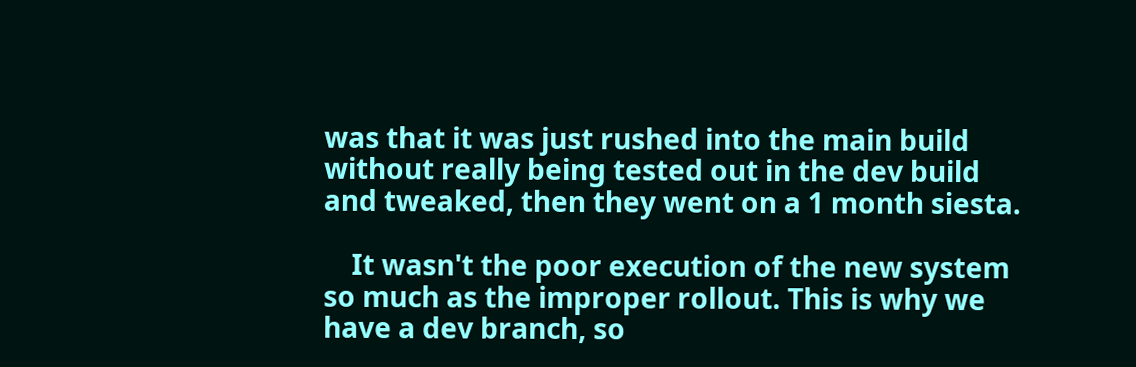was that it was just rushed into the main build without really being tested out in the dev build and tweaked, then they went on a 1 month siesta.

    It wasn't the poor execution of the new system so much as the improper rollout. This is why we have a dev branch, so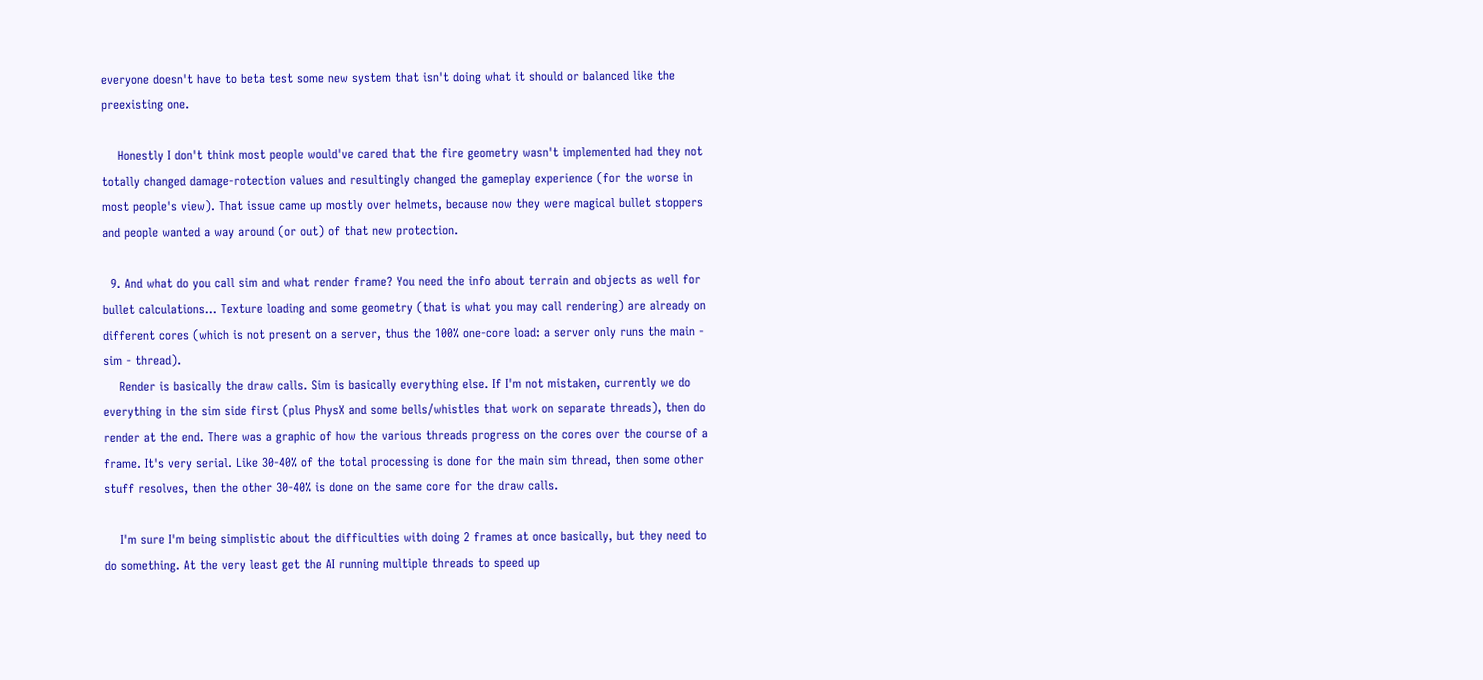everyone doesn't have to beta test some new system that isn't doing what it should or balanced like the preexisting one.

    Honestly I don't think most people would've cared that the fire geometry wasn't implemented had they not totally changed damage-rotection values and resultingly changed the gameplay experience (for the worse in most people's view). That issue came up mostly over helmets, because now they were magical bullet stoppers and people wanted a way around (or out) of that new protection.

  9. And what do you call sim and what render frame? You need the info about terrain and objects as well for bullet calculations... Texture loading and some geometry (that is what you may call rendering) are already on different cores (which is not present on a server, thus the 100% one-core load: a server only runs the main - sim - thread).
    Render is basically the draw calls. Sim is basically everything else. If I'm not mistaken, currently we do everything in the sim side first (plus PhysX and some bells/whistles that work on separate threads), then do render at the end. There was a graphic of how the various threads progress on the cores over the course of a frame. It's very serial. Like 30-40% of the total processing is done for the main sim thread, then some other stuff resolves, then the other 30-40% is done on the same core for the draw calls.

    I'm sure I'm being simplistic about the difficulties with doing 2 frames at once basically, but they need to do something. At the very least get the AI running multiple threads to speed up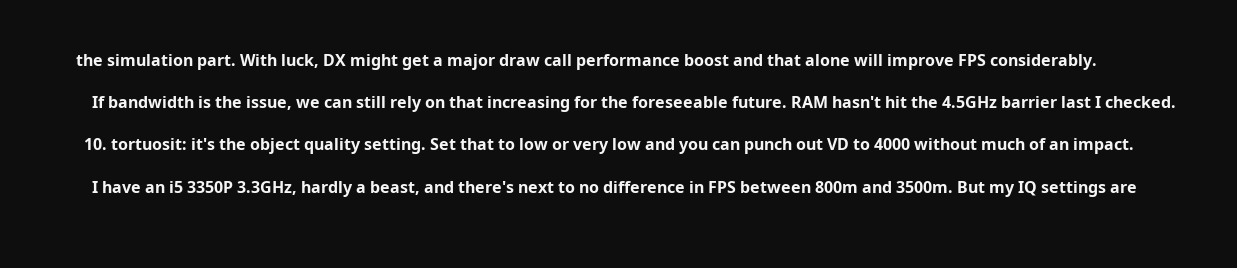the simulation part. With luck, DX might get a major draw call performance boost and that alone will improve FPS considerably.

    If bandwidth is the issue, we can still rely on that increasing for the foreseeable future. RAM hasn't hit the 4.5GHz barrier last I checked.

  10. tortuosit: it's the object quality setting. Set that to low or very low and you can punch out VD to 4000 without much of an impact.

    I have an i5 3350P 3.3GHz, hardly a beast, and there's next to no difference in FPS between 800m and 3500m. But my IQ settings are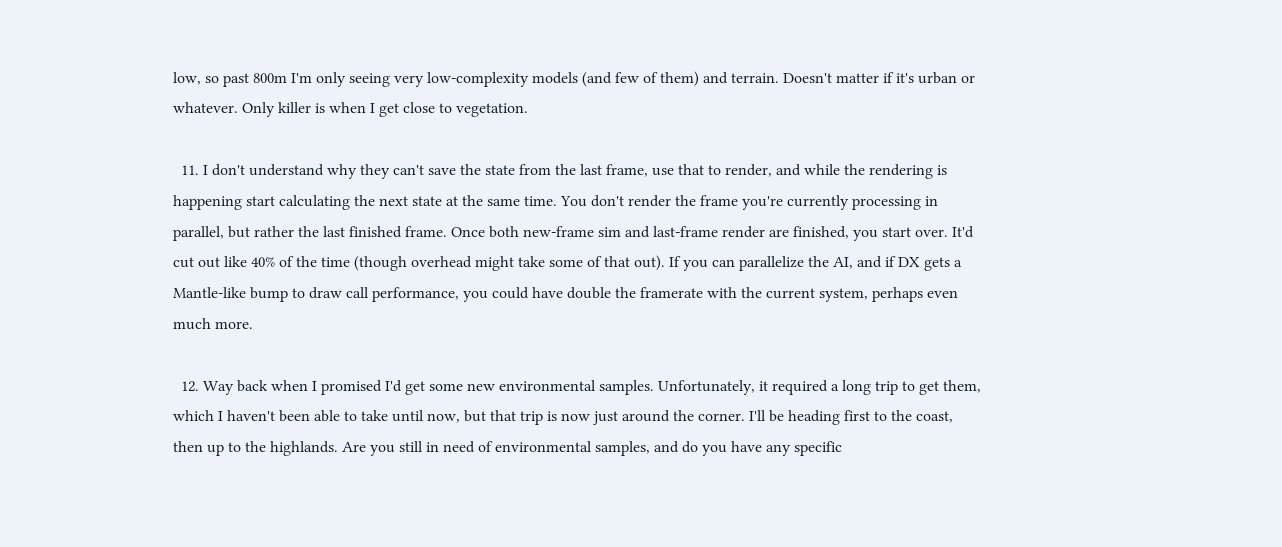low, so past 800m I'm only seeing very low-complexity models (and few of them) and terrain. Doesn't matter if it's urban or whatever. Only killer is when I get close to vegetation.

  11. I don't understand why they can't save the state from the last frame, use that to render, and while the rendering is happening start calculating the next state at the same time. You don't render the frame you're currently processing in parallel, but rather the last finished frame. Once both new-frame sim and last-frame render are finished, you start over. It'd cut out like 40% of the time (though overhead might take some of that out). If you can parallelize the AI, and if DX gets a Mantle-like bump to draw call performance, you could have double the framerate with the current system, perhaps even much more.

  12. Way back when I promised I'd get some new environmental samples. Unfortunately, it required a long trip to get them, which I haven't been able to take until now, but that trip is now just around the corner. I'll be heading first to the coast, then up to the highlands. Are you still in need of environmental samples, and do you have any specific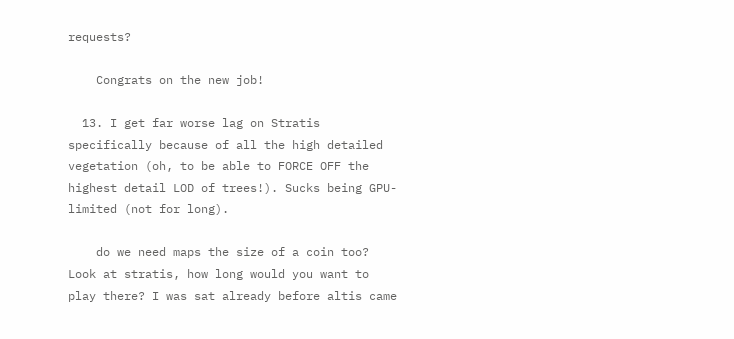requests?

    Congrats on the new job!

  13. I get far worse lag on Stratis specifically because of all the high detailed vegetation (oh, to be able to FORCE OFF the highest detail LOD of trees!). Sucks being GPU-limited (not for long).

    do we need maps the size of a coin too? Look at stratis, how long would you want to play there? I was sat already before altis came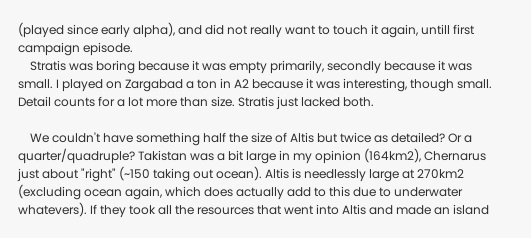(played since early alpha), and did not really want to touch it again, untill first campaign episode.
    Stratis was boring because it was empty primarily, secondly because it was small. I played on Zargabad a ton in A2 because it was interesting, though small. Detail counts for a lot more than size. Stratis just lacked both.

    We couldn't have something half the size of Altis but twice as detailed? Or a quarter/quadruple? Takistan was a bit large in my opinion (164km2), Chernarus just about "right" (~150 taking out ocean). Altis is needlessly large at 270km2 (excluding ocean again, which does actually add to this due to underwater whatevers). If they took all the resources that went into Altis and made an island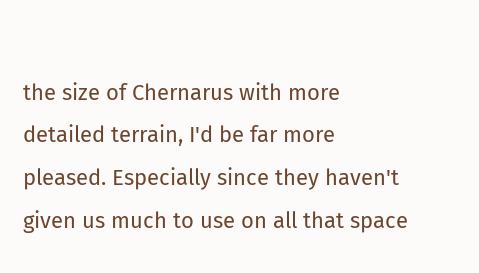the size of Chernarus with more detailed terrain, I'd be far more pleased. Especially since they haven't given us much to use on all that space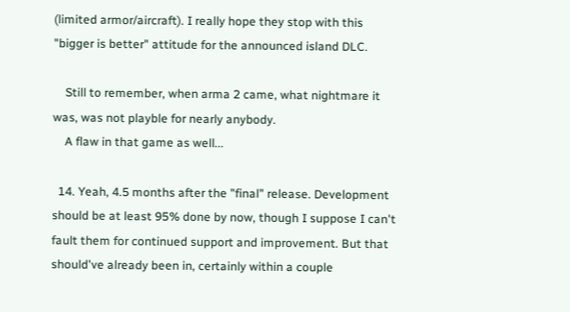(limited armor/aircraft). I really hope they stop with this "bigger is better" attitude for the announced island DLC.

    Still to remember, when arma 2 came, what nightmare it was, was not playble for nearly anybody.
    A flaw in that game as well...

  14. Yeah, 4.5 months after the "final" release. Development should be at least 95% done by now, though I suppose I can't fault them for continued support and improvement. But that should've already been in, certainly within a couple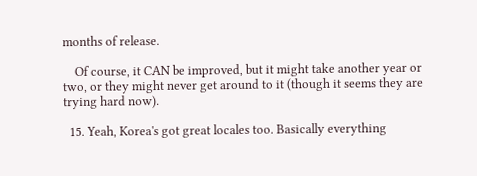months of release.

    Of course, it CAN be improved, but it might take another year or two, or they might never get around to it (though it seems they are trying hard now).

  15. Yeah, Korea's got great locales too. Basically everything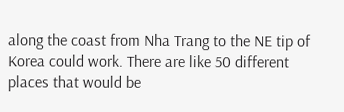along the coast from Nha Trang to the NE tip of Korea could work. There are like 50 different places that would be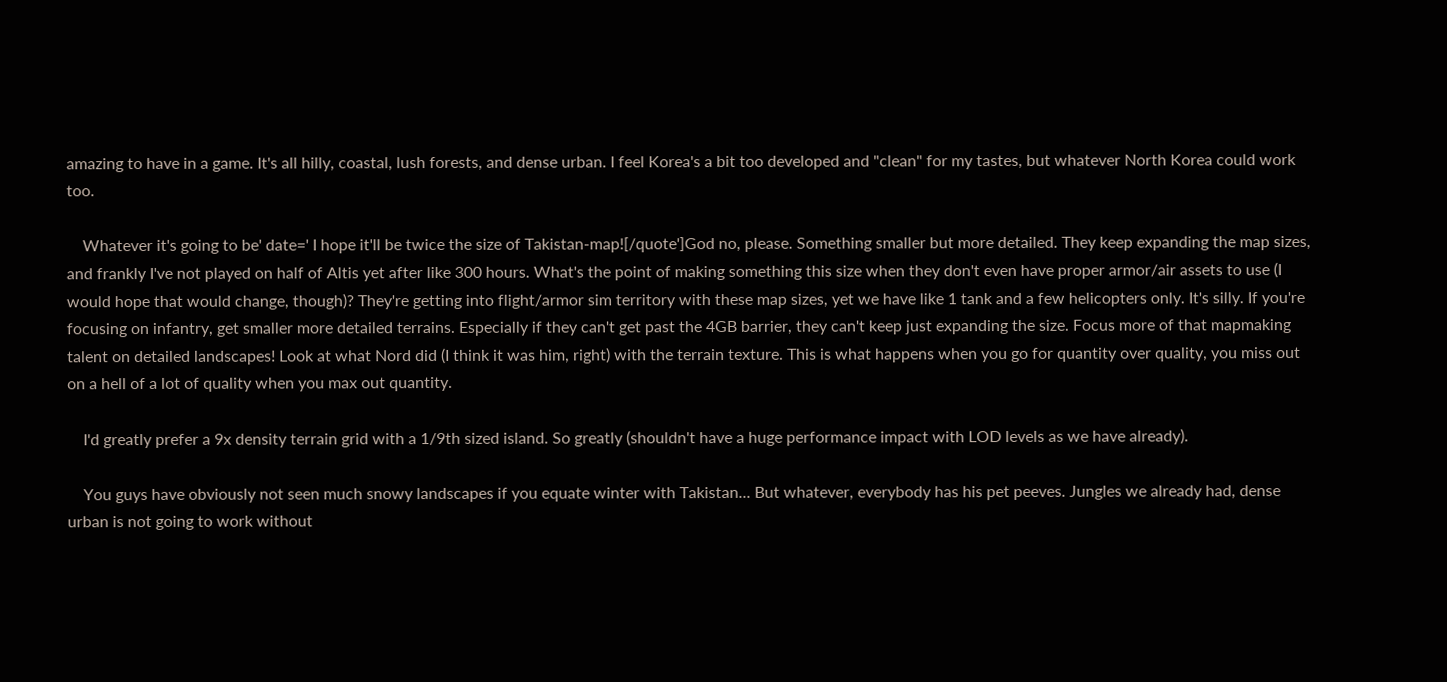amazing to have in a game. It's all hilly, coastal, lush forests, and dense urban. I feel Korea's a bit too developed and "clean" for my tastes, but whatever North Korea could work too.

    Whatever it's going to be' date=' I hope it'll be twice the size of Takistan-map![/quote']God no, please. Something smaller but more detailed. They keep expanding the map sizes, and frankly I've not played on half of Altis yet after like 300 hours. What's the point of making something this size when they don't even have proper armor/air assets to use (I would hope that would change, though)? They're getting into flight/armor sim territory with these map sizes, yet we have like 1 tank and a few helicopters only. It's silly. If you're focusing on infantry, get smaller more detailed terrains. Especially if they can't get past the 4GB barrier, they can't keep just expanding the size. Focus more of that mapmaking talent on detailed landscapes! Look at what Nord did (I think it was him, right) with the terrain texture. This is what happens when you go for quantity over quality, you miss out on a hell of a lot of quality when you max out quantity.

    I'd greatly prefer a 9x density terrain grid with a 1/9th sized island. So greatly (shouldn't have a huge performance impact with LOD levels as we have already).

    You guys have obviously not seen much snowy landscapes if you equate winter with Takistan... But whatever, everybody has his pet peeves. Jungles we already had, dense urban is not going to work without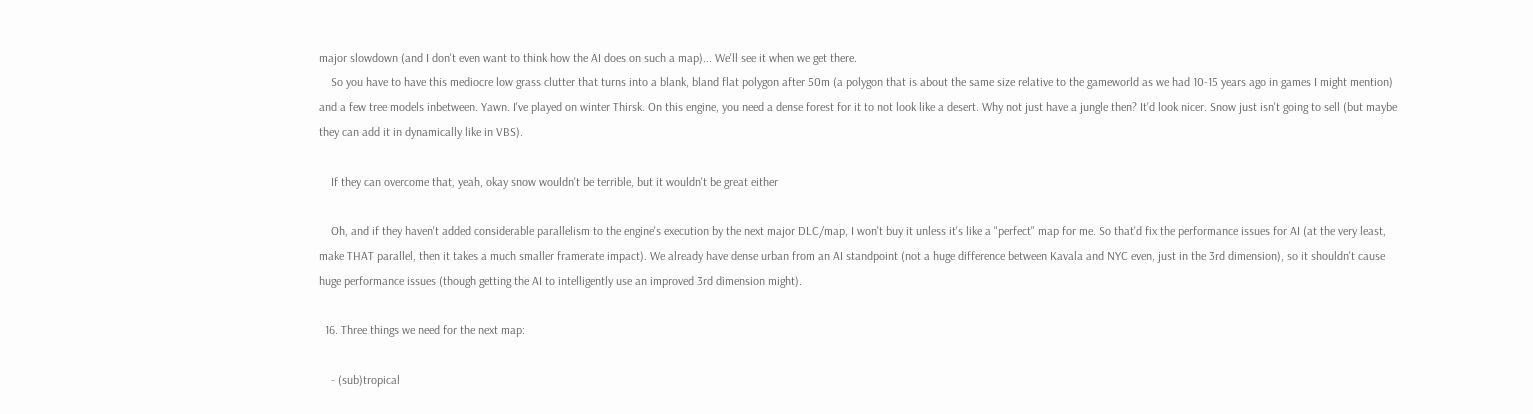major slowdown (and I don't even want to think how the AI does on such a map)... We'll see it when we get there.
    So you have to have this mediocre low grass clutter that turns into a blank, bland flat polygon after 50m (a polygon that is about the same size relative to the gameworld as we had 10-15 years ago in games I might mention) and a few tree models inbetween. Yawn. I've played on winter Thirsk. On this engine, you need a dense forest for it to not look like a desert. Why not just have a jungle then? It'd look nicer. Snow just isn't going to sell (but maybe they can add it in dynamically like in VBS).

    If they can overcome that, yeah, okay snow wouldn't be terrible, but it wouldn't be great either

    Oh, and if they haven't added considerable parallelism to the engine's execution by the next major DLC/map, I won't buy it unless it's like a "perfect" map for me. So that'd fix the performance issues for AI (at the very least, make THAT parallel, then it takes a much smaller framerate impact). We already have dense urban from an AI standpoint (not a huge difference between Kavala and NYC even, just in the 3rd dimension), so it shouldn't cause huge performance issues (though getting the AI to intelligently use an improved 3rd dimension might).

  16. Three things we need for the next map:

    - (sub)tropical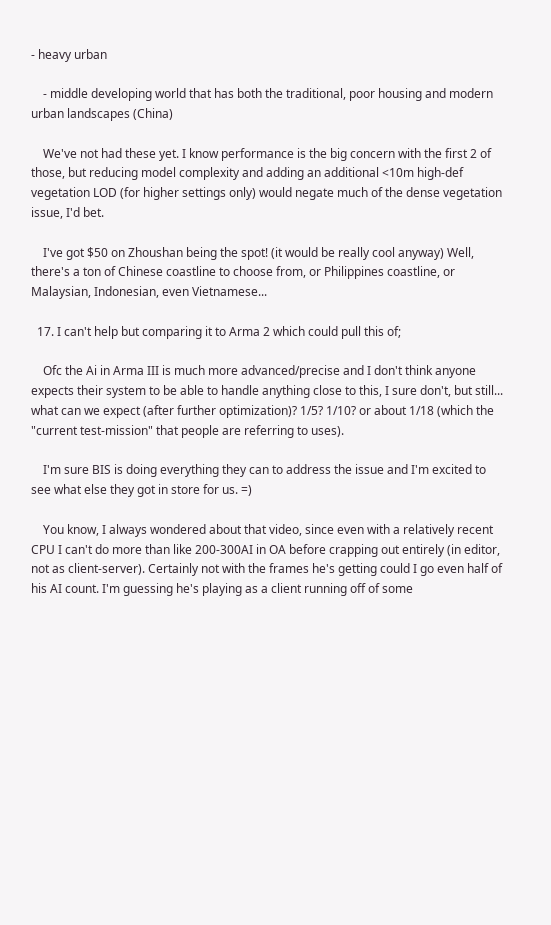- heavy urban

    - middle developing world that has both the traditional, poor housing and modern urban landscapes (China)

    We've not had these yet. I know performance is the big concern with the first 2 of those, but reducing model complexity and adding an additional <10m high-def vegetation LOD (for higher settings only) would negate much of the dense vegetation issue, I'd bet.

    I've got $50 on Zhoushan being the spot! (it would be really cool anyway) Well, there's a ton of Chinese coastline to choose from, or Philippines coastline, or Malaysian, Indonesian, even Vietnamese...

  17. I can't help but comparing it to Arma 2 which could pull this of;

    Ofc the Ai in Arma III is much more advanced/precise and I don't think anyone expects their system to be able to handle anything close to this, I sure don't, but still... what can we expect (after further optimization)? 1/5? 1/10? or about 1/18 (which the "current test-mission" that people are referring to uses).

    I'm sure BIS is doing everything they can to address the issue and I'm excited to see what else they got in store for us. =)

    You know, I always wondered about that video, since even with a relatively recent CPU I can't do more than like 200-300AI in OA before crapping out entirely (in editor, not as client-server). Certainly not with the frames he's getting could I go even half of his AI count. I'm guessing he's playing as a client running off of some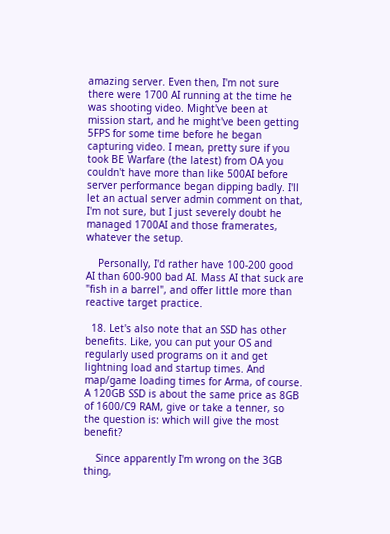amazing server. Even then, I'm not sure there were 1700 AI running at the time he was shooting video. Might've been at mission start, and he might've been getting 5FPS for some time before he began capturing video. I mean, pretty sure if you took BE Warfare (the latest) from OA you couldn't have more than like 500AI before server performance began dipping badly. I'll let an actual server admin comment on that, I'm not sure, but I just severely doubt he managed 1700AI and those framerates, whatever the setup.

    Personally, I'd rather have 100-200 good AI than 600-900 bad AI. Mass AI that suck are "fish in a barrel", and offer little more than reactive target practice.

  18. Let's also note that an SSD has other benefits. Like, you can put your OS and regularly used programs on it and get lightning load and startup times. And map/game loading times for Arma, of course. A 120GB SSD is about the same price as 8GB of 1600/C9 RAM, give or take a tenner, so the question is: which will give the most benefit?

    Since apparently I'm wrong on the 3GB thing,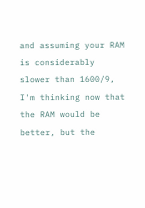and assuming your RAM is considerably slower than 1600/9, I'm thinking now that the RAM would be better, but the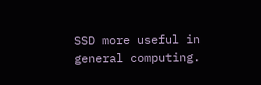SSD more useful in general computing.